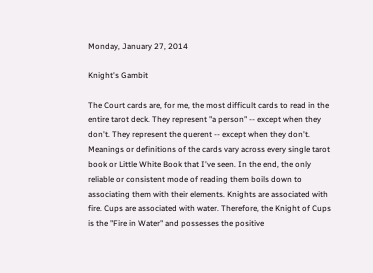Monday, January 27, 2014

Knight's Gambit

The Court cards are, for me, the most difficult cards to read in the entire tarot deck. They represent "a person" -- except when they don't. They represent the querent -- except when they don't. Meanings or definitions of the cards vary across every single tarot book or Little White Book that I've seen. In the end, the only reliable or consistent mode of reading them boils down to associating them with their elements. Knights are associated with fire. Cups are associated with water. Therefore, the Knight of Cups is the "Fire in Water" and possesses the positive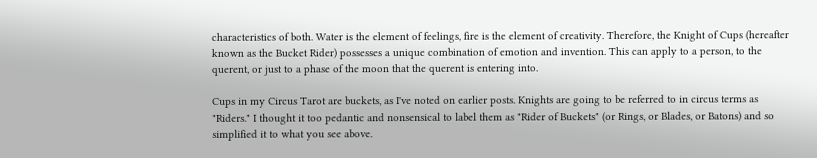characteristics of both. Water is the element of feelings, fire is the element of creativity. Therefore, the Knight of Cups (hereafter known as the Bucket Rider) possesses a unique combination of emotion and invention. This can apply to a person, to the querent, or just to a phase of the moon that the querent is entering into.

Cups in my Circus Tarot are buckets, as I've noted on earlier posts. Knights are going to be referred to in circus terms as "Riders." I thought it too pedantic and nonsensical to label them as "Rider of Buckets" (or Rings, or Blades, or Batons) and so simplified it to what you see above.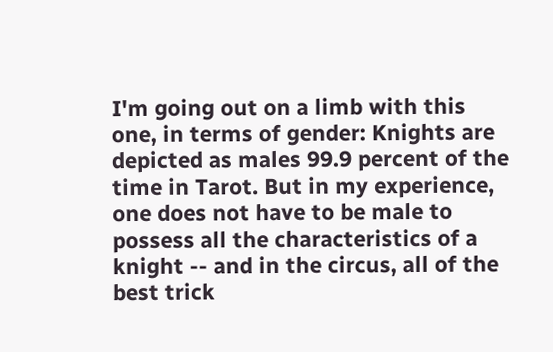I'm going out on a limb with this one, in terms of gender: Knights are depicted as males 99.9 percent of the time in Tarot. But in my experience, one does not have to be male to possess all the characteristics of a knight -- and in the circus, all of the best trick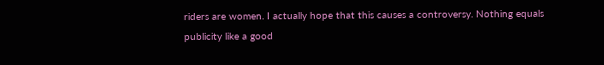riders are women. I actually hope that this causes a controversy. Nothing equals publicity like a good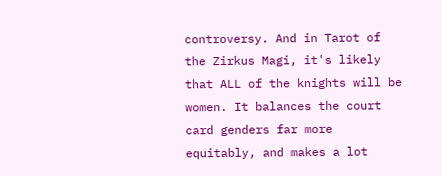controversy. And in Tarot of the Zirkus Magi, it's likely that ALL of the knights will be women. It balances the court card genders far more equitably, and makes a lot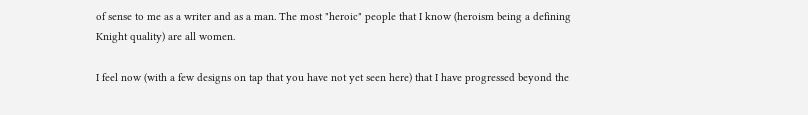of sense to me as a writer and as a man. The most "heroic" people that I know (heroism being a defining Knight quality) are all women.

I feel now (with a few designs on tap that you have not yet seen here) that I have progressed beyond the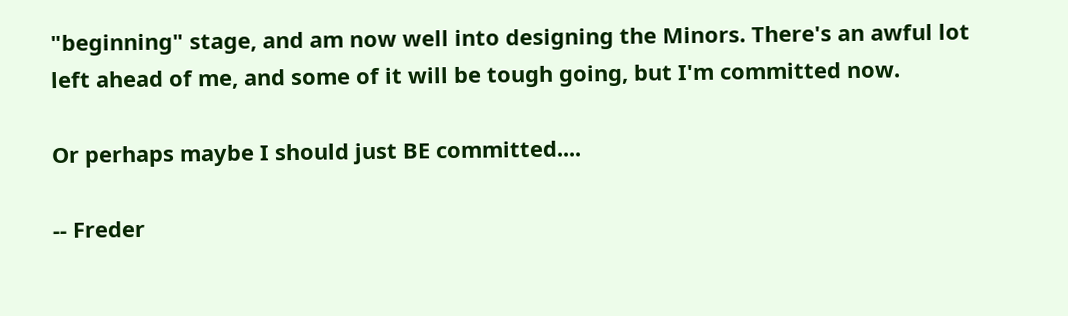"beginning" stage, and am now well into designing the Minors. There's an awful lot left ahead of me, and some of it will be tough going, but I'm committed now.

Or perhaps maybe I should just BE committed....

-- Freder